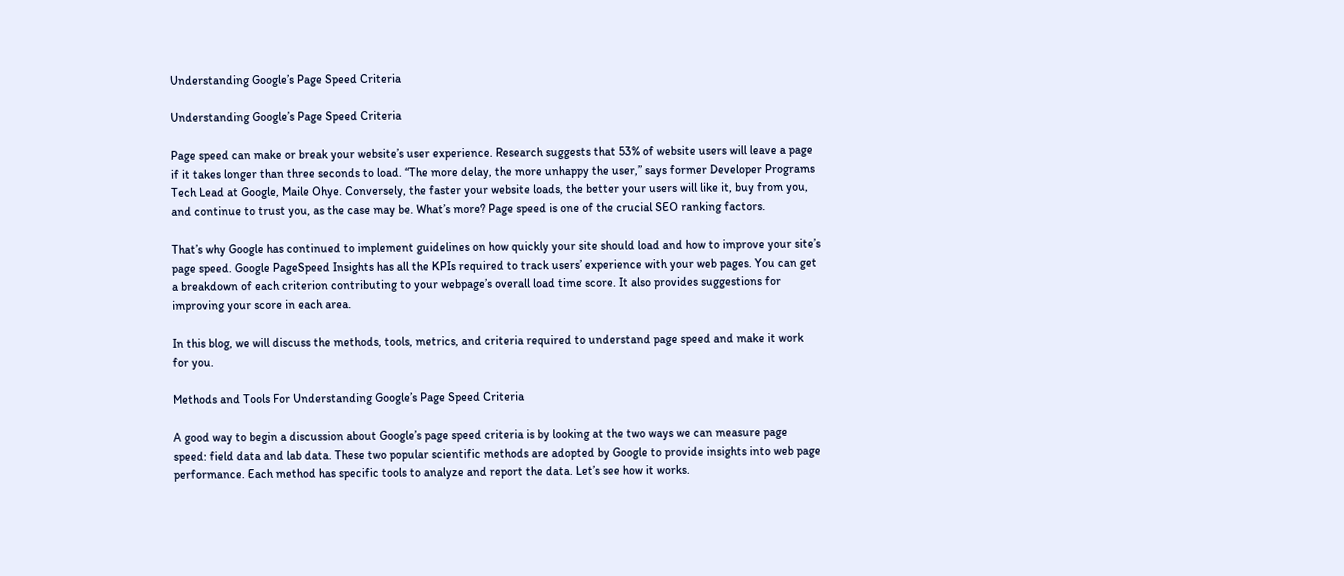Understanding Google’s Page Speed Criteria

Understanding Google’s Page Speed Criteria

Page speed can make or break your website’s user experience. Research suggests that 53% of website users will leave a page if it takes longer than three seconds to load. “The more delay, the more unhappy the user,” says former Developer Programs Tech Lead at Google, Maile Ohye. Conversely, the faster your website loads, the better your users will like it, buy from you, and continue to trust you, as the case may be. What’s more? Page speed is one of the crucial SEO ranking factors.

That’s why Google has continued to implement guidelines on how quickly your site should load and how to improve your site’s page speed. Google PageSpeed Insights has all the KPIs required to track users’ experience with your web pages. You can get a breakdown of each criterion contributing to your webpage’s overall load time score. It also provides suggestions for improving your score in each area.

In this blog, we will discuss the methods, tools, metrics, and criteria required to understand page speed and make it work for you.

Methods and Tools For Understanding Google’s Page Speed Criteria

A good way to begin a discussion about Google’s page speed criteria is by looking at the two ways we can measure page speed: field data and lab data. These two popular scientific methods are adopted by Google to provide insights into web page performance. Each method has specific tools to analyze and report the data. Let’s see how it works.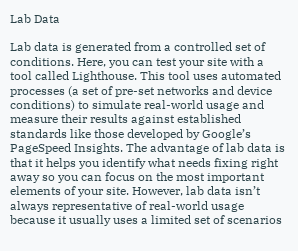Lab Data

Lab data is generated from a controlled set of conditions. Here, you can test your site with a tool called Lighthouse. This tool uses automated processes (a set of pre-set networks and device conditions) to simulate real-world usage and measure their results against established standards like those developed by Google’s PageSpeed Insights. The advantage of lab data is that it helps you identify what needs fixing right away so you can focus on the most important elements of your site. However, lab data isn’t always representative of real-world usage because it usually uses a limited set of scenarios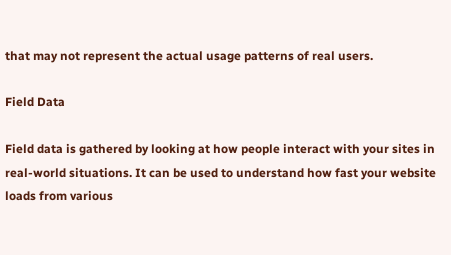that may not represent the actual usage patterns of real users.

Field Data

Field data is gathered by looking at how people interact with your sites in real-world situations. It can be used to understand how fast your website loads from various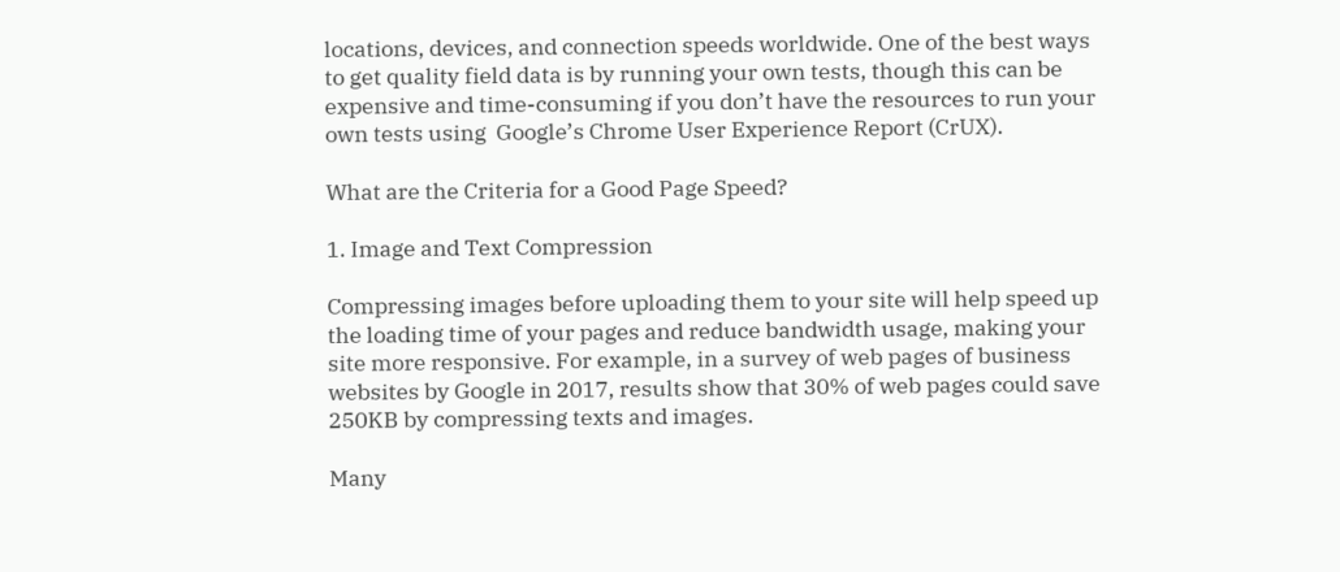locations, devices, and connection speeds worldwide. One of the best ways to get quality field data is by running your own tests, though this can be expensive and time-consuming if you don’t have the resources to run your own tests using  Google’s Chrome User Experience Report (CrUX).

What are the Criteria for a Good Page Speed?

1. Image and Text Compression

Compressing images before uploading them to your site will help speed up the loading time of your pages and reduce bandwidth usage, making your site more responsive. For example, in a survey of web pages of business websites by Google in 2017, results show that 30% of web pages could save 250KB by compressing texts and images.

Many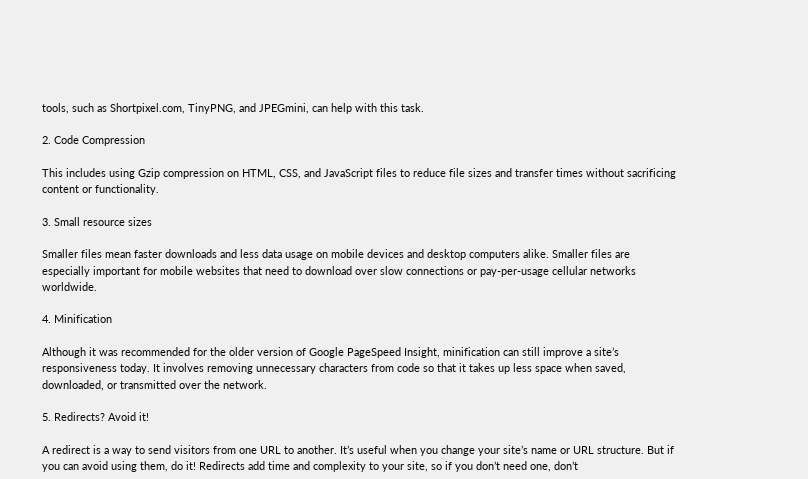tools, such as Shortpixel.com, TinyPNG, and JPEGmini, can help with this task.

2. Code Compression

This includes using Gzip compression on HTML, CSS, and JavaScript files to reduce file sizes and transfer times without sacrificing content or functionality.

3. Small resource sizes

Smaller files mean faster downloads and less data usage on mobile devices and desktop computers alike. Smaller files are especially important for mobile websites that need to download over slow connections or pay-per-usage cellular networks worldwide.

4. Minification

Although it was recommended for the older version of Google PageSpeed Insight, minification can still improve a site’s responsiveness today. It involves removing unnecessary characters from code so that it takes up less space when saved, downloaded, or transmitted over the network.

5. Redirects? Avoid it!

A redirect is a way to send visitors from one URL to another. It’s useful when you change your site’s name or URL structure. But if you can avoid using them, do it! Redirects add time and complexity to your site, so if you don’t need one, don’t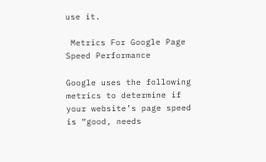use it.

 Metrics For Google Page Speed Performance

Google uses the following metrics to determine if your website’s page speed is “good, needs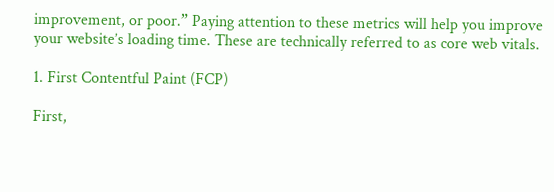improvement, or poor.” Paying attention to these metrics will help you improve your website’s loading time. These are technically referred to as core web vitals.

1. First Contentful Paint (FCP)

First,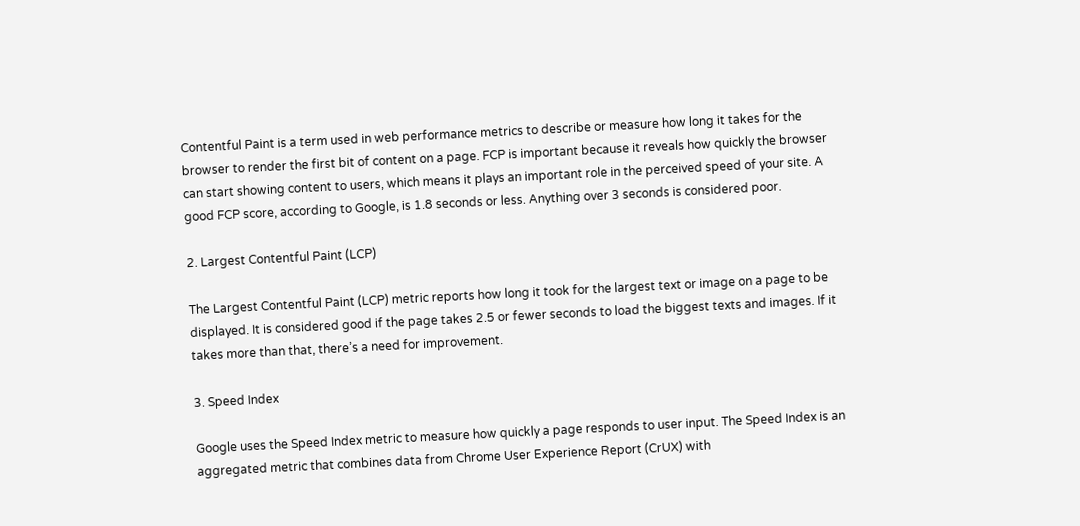Contentful Paint is a term used in web performance metrics to describe or measure how long it takes for the browser to render the first bit of content on a page. FCP is important because it reveals how quickly the browser can start showing content to users, which means it plays an important role in the perceived speed of your site. A good FCP score, according to Google, is 1.8 seconds or less. Anything over 3 seconds is considered poor.

2. Largest Contentful Paint (LCP)

The Largest Contentful Paint (LCP) metric reports how long it took for the largest text or image on a page to be displayed. It is considered good if the page takes 2.5 or fewer seconds to load the biggest texts and images. If it takes more than that, there’s a need for improvement.

3. Speed Index

Google uses the Speed Index metric to measure how quickly a page responds to user input. The Speed Index is an aggregated metric that combines data from Chrome User Experience Report (CrUX) with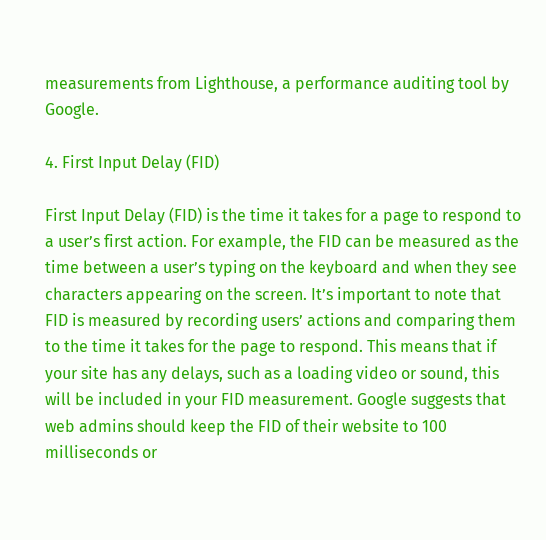measurements from Lighthouse, a performance auditing tool by Google.

4. First Input Delay (FID)

First Input Delay (FID) is the time it takes for a page to respond to a user’s first action. For example, the FID can be measured as the time between a user’s typing on the keyboard and when they see characters appearing on the screen. It’s important to note that FID is measured by recording users’ actions and comparing them to the time it takes for the page to respond. This means that if your site has any delays, such as a loading video or sound, this will be included in your FID measurement. Google suggests that web admins should keep the FID of their website to 100 milliseconds or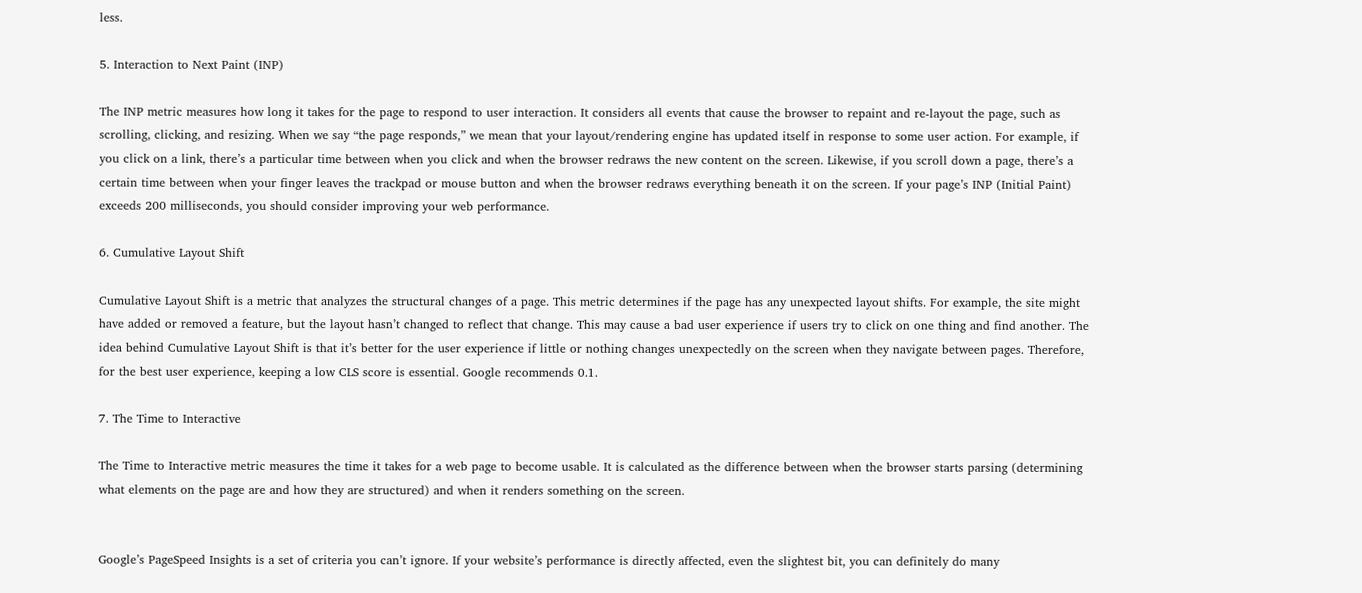less.

5. Interaction to Next Paint (INP)

The INP metric measures how long it takes for the page to respond to user interaction. It considers all events that cause the browser to repaint and re-layout the page, such as scrolling, clicking, and resizing. When we say “the page responds,” we mean that your layout/rendering engine has updated itself in response to some user action. For example, if you click on a link, there’s a particular time between when you click and when the browser redraws the new content on the screen. Likewise, if you scroll down a page, there’s a certain time between when your finger leaves the trackpad or mouse button and when the browser redraws everything beneath it on the screen. If your page’s INP (Initial Paint) exceeds 200 milliseconds, you should consider improving your web performance.

6. Cumulative Layout Shift

Cumulative Layout Shift is a metric that analyzes the structural changes of a page. This metric determines if the page has any unexpected layout shifts. For example, the site might have added or removed a feature, but the layout hasn’t changed to reflect that change. This may cause a bad user experience if users try to click on one thing and find another. The idea behind Cumulative Layout Shift is that it’s better for the user experience if little or nothing changes unexpectedly on the screen when they navigate between pages. Therefore, for the best user experience, keeping a low CLS score is essential. Google recommends 0.1.

7. The Time to Interactive

The Time to Interactive metric measures the time it takes for a web page to become usable. It is calculated as the difference between when the browser starts parsing (determining what elements on the page are and how they are structured) and when it renders something on the screen.


Google’s PageSpeed Insights is a set of criteria you can’t ignore. If your website’s performance is directly affected, even the slightest bit, you can definitely do many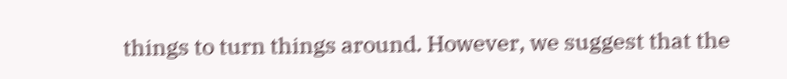things to turn things around. However, we suggest that the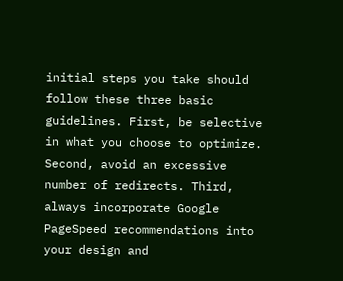initial steps you take should follow these three basic guidelines. First, be selective in what you choose to optimize. Second, avoid an excessive number of redirects. Third, always incorporate Google PageSpeed recommendations into your design and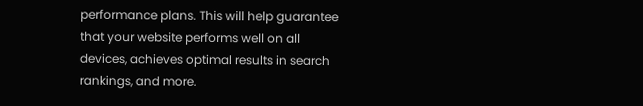performance plans. This will help guarantee that your website performs well on all devices, achieves optimal results in search rankings, and more.